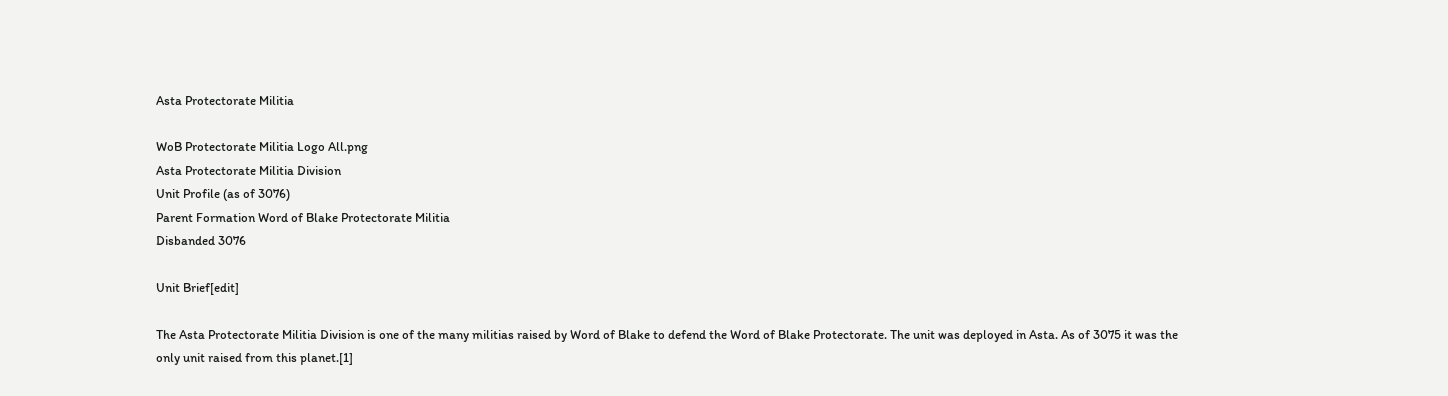Asta Protectorate Militia

WoB Protectorate Militia Logo All.png
Asta Protectorate Militia Division
Unit Profile (as of 3076)
Parent Formation Word of Blake Protectorate Militia
Disbanded 3076

Unit Brief[edit]

The Asta Protectorate Militia Division is one of the many militias raised by Word of Blake to defend the Word of Blake Protectorate. The unit was deployed in Asta. As of 3075 it was the only unit raised from this planet.[1]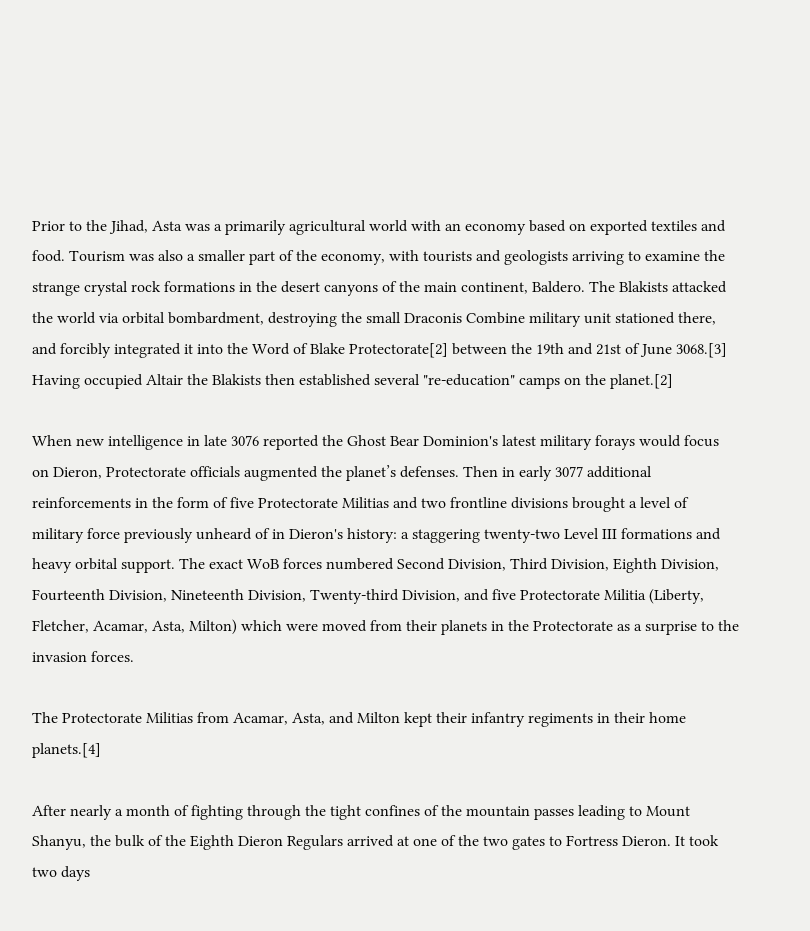Prior to the Jihad, Asta was a primarily agricultural world with an economy based on exported textiles and food. Tourism was also a smaller part of the economy, with tourists and geologists arriving to examine the strange crystal rock formations in the desert canyons of the main continent, Baldero. The Blakists attacked the world via orbital bombardment, destroying the small Draconis Combine military unit stationed there, and forcibly integrated it into the Word of Blake Protectorate[2] between the 19th and 21st of June 3068.[3] Having occupied Altair the Blakists then established several "re-education" camps on the planet.[2]

When new intelligence in late 3076 reported the Ghost Bear Dominion's latest military forays would focus on Dieron, Protectorate officials augmented the planet’s defenses. Then in early 3077 additional reinforcements in the form of five Protectorate Militias and two frontline divisions brought a level of military force previously unheard of in Dieron's history: a staggering twenty-two Level III formations and heavy orbital support. The exact WoB forces numbered Second Division, Third Division, Eighth Division, Fourteenth Division, Nineteenth Division, Twenty-third Division, and five Protectorate Militia (Liberty, Fletcher, Acamar, Asta, Milton) which were moved from their planets in the Protectorate as a surprise to the invasion forces.

The Protectorate Militias from Acamar, Asta, and Milton kept their infantry regiments in their home planets.[4]

After nearly a month of fighting through the tight confines of the mountain passes leading to Mount Shanyu, the bulk of the Eighth Dieron Regulars arrived at one of the two gates to Fortress Dieron. It took two days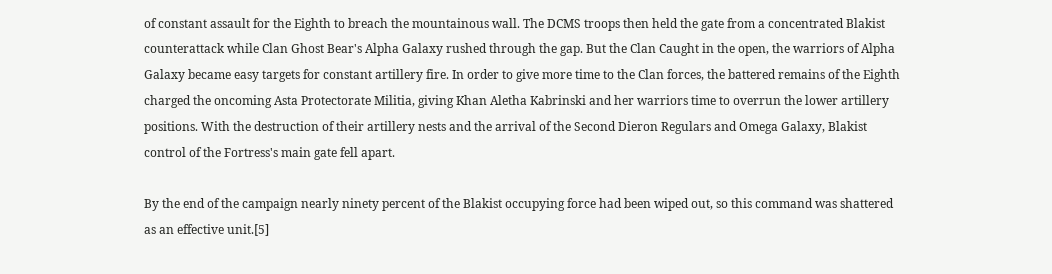of constant assault for the Eighth to breach the mountainous wall. The DCMS troops then held the gate from a concentrated Blakist counterattack while Clan Ghost Bear's Alpha Galaxy rushed through the gap. But the Clan Caught in the open, the warriors of Alpha Galaxy became easy targets for constant artillery fire. In order to give more time to the Clan forces, the battered remains of the Eighth charged the oncoming Asta Protectorate Militia, giving Khan Aletha Kabrinski and her warriors time to overrun the lower artillery positions. With the destruction of their artillery nests and the arrival of the Second Dieron Regulars and Omega Galaxy, Blakist control of the Fortress's main gate fell apart.

By the end of the campaign nearly ninety percent of the Blakist occupying force had been wiped out, so this command was shattered as an effective unit.[5]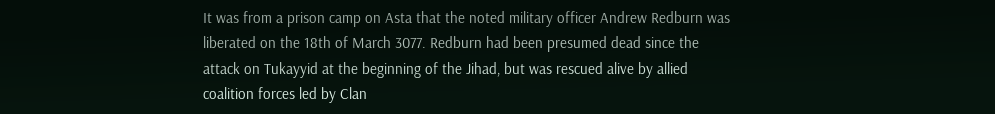It was from a prison camp on Asta that the noted military officer Andrew Redburn was liberated on the 18th of March 3077. Redburn had been presumed dead since the attack on Tukayyid at the beginning of the Jihad, but was rescued alive by allied coalition forces led by Clan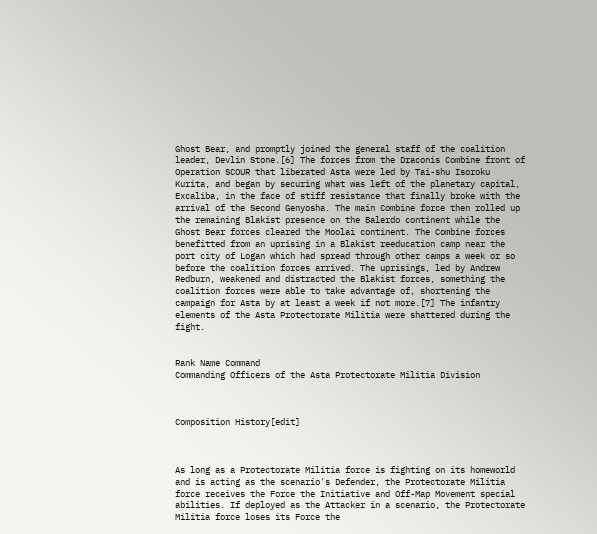Ghost Bear, and promptly joined the general staff of the coalition leader, Devlin Stone.[6] The forces from the Draconis Combine front of Operation SCOUR that liberated Asta were led by Tai-shu Isoroku Kurita, and began by securing what was left of the planetary capital, Excaliba, in the face of stiff resistance that finally broke with the arrival of the Second Genyosha. The main Combine force then rolled up the remaining Blakist presence on the Balerdo continent while the Ghost Bear forces cleared the Moolai continent. The Combine forces benefitted from an uprising in a Blakist reeducation camp near the port city of Logan which had spread through other camps a week or so before the coalition forces arrived. The uprisings, led by Andrew Redburn, weakened and distracted the Blakist forces, something the coalition forces were able to take advantage of, shortening the campaign for Asta by at least a week if not more.[7] The infantry elements of the Asta Protectorate Militia were shattered during the fight.


Rank Name Command
Commanding Officers of the Asta Protectorate Militia Division



Composition History[edit]



As long as a Protectorate Militia force is fighting on its homeworld and is acting as the scenario's Defender, the Protectorate Militia force receives the Force the Initiative and Off-Map Movement special abilities. If deployed as the Attacker in a scenario, the Protectorate Militia force loses its Force the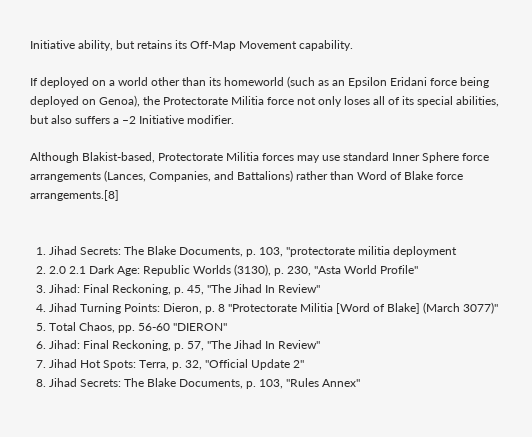Initiative ability, but retains its Off-Map Movement capability.

If deployed on a world other than its homeworld (such as an Epsilon Eridani force being deployed on Genoa), the Protectorate Militia force not only loses all of its special abilities, but also suffers a –2 Initiative modifier.

Although Blakist-based, Protectorate Militia forces may use standard Inner Sphere force arrangements (Lances, Companies, and Battalions) rather than Word of Blake force arrangements.[8]


  1. Jihad Secrets: The Blake Documents, p. 103, "protectorate militia deployment
  2. 2.0 2.1 Dark Age: Republic Worlds (3130), p. 230, "Asta World Profile"
  3. Jihad: Final Reckoning, p. 45, "The Jihad In Review"
  4. Jihad Turning Points: Dieron, p. 8 "Protectorate Militia [Word of Blake] (March 3077)"
  5. Total Chaos, pp. 56-60 "DIERON"
  6. Jihad: Final Reckoning, p. 57, "The Jihad In Review"
  7. Jihad Hot Spots: Terra, p. 32, "Official Update 2"
  8. Jihad Secrets: The Blake Documents, p. 103, "Rules Annex"